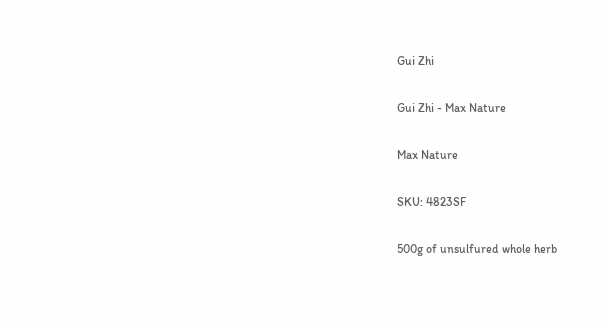Gui Zhi

Gui Zhi - Max Nature

Max Nature

SKU: 4823SF

500g of unsulfured whole herb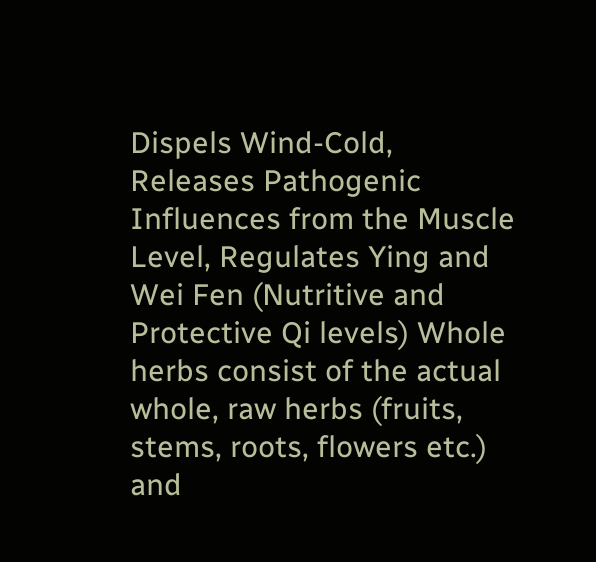Dispels Wind-Cold, Releases Pathogenic Influences from the Muscle Level, Regulates Ying and Wei Fen (Nutritive and Protective Qi levels) Whole herbs consist of the actual whole, raw herbs (fruits, stems, roots, flowers etc.) and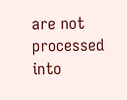are not processed into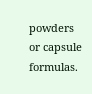powders or capsule formulas.